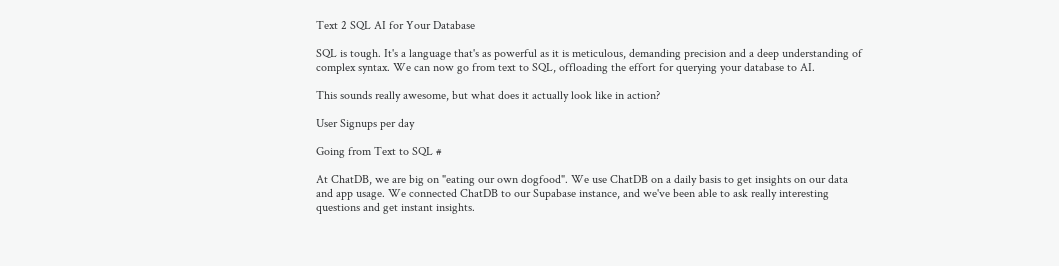Text 2 SQL AI for Your Database

SQL is tough. It's a language that's as powerful as it is meticulous, demanding precision and a deep understanding of complex syntax. We can now go from text to SQL, offloading the effort for querying your database to AI.

This sounds really awesome, but what does it actually look like in action?

User Signups per day

Going from Text to SQL #

At ChatDB, we are big on "eating our own dogfood". We use ChatDB on a daily basis to get insights on our data and app usage. We connected ChatDB to our Supabase instance, and we've been able to ask really interesting questions and get instant insights.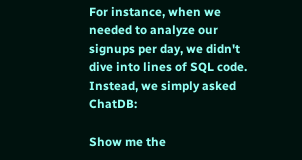For instance, when we needed to analyze our signups per day, we didn't dive into lines of SQL code. Instead, we simply asked ChatDB:

Show me the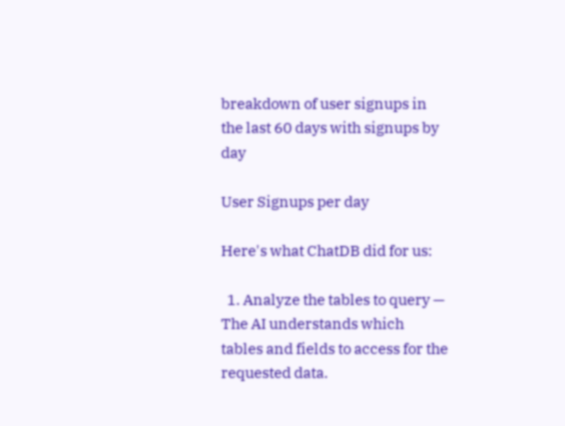breakdown of user signups in the last 60 days with signups by day

User Signups per day

Here's what ChatDB did for us:

  1. Analyze the tables to query — The AI understands which tables and fields to access for the requested data.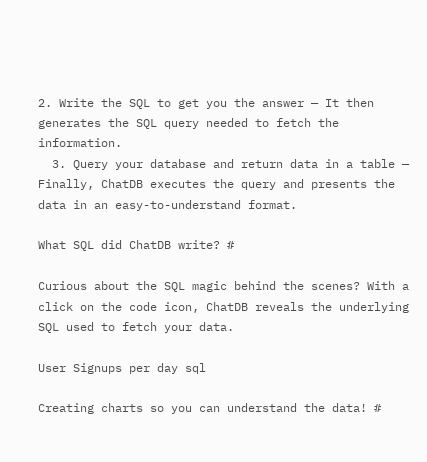2. Write the SQL to get you the answer — It then generates the SQL query needed to fetch the information.
  3. Query your database and return data in a table — Finally, ChatDB executes the query and presents the data in an easy-to-understand format.

What SQL did ChatDB write? #

Curious about the SQL magic behind the scenes? With a click on the code icon, ChatDB reveals the underlying SQL used to fetch your data.

User Signups per day sql

Creating charts so you can understand the data! #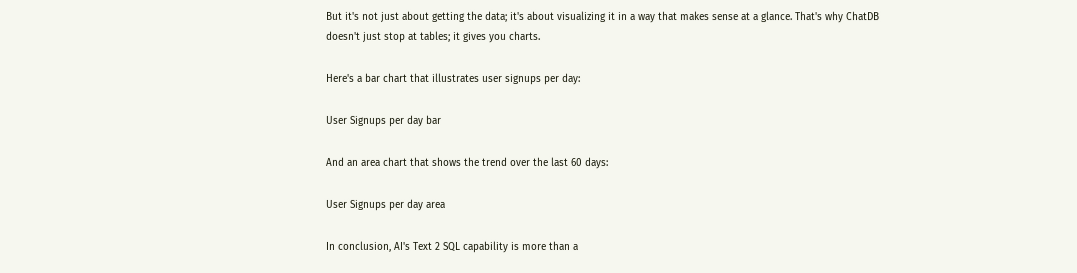But it's not just about getting the data; it's about visualizing it in a way that makes sense at a glance. That's why ChatDB doesn't just stop at tables; it gives you charts.

Here's a bar chart that illustrates user signups per day:

User Signups per day bar

And an area chart that shows the trend over the last 60 days:

User Signups per day area

In conclusion, AI's Text 2 SQL capability is more than a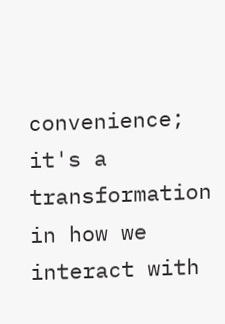convenience; it's a transformation in how we interact with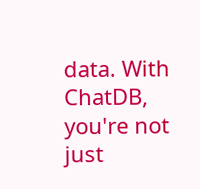data. With ChatDB, you're not just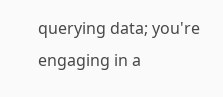querying data; you're engaging in a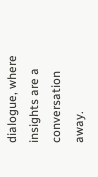dialogue, where insights are a conversation away.